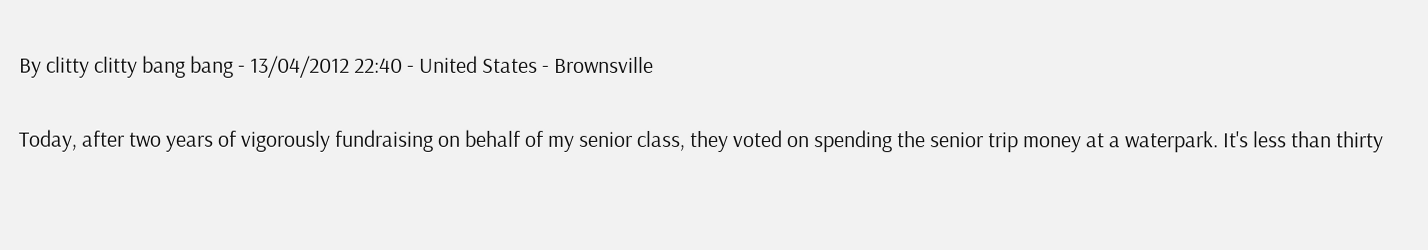By clitty clitty bang bang - 13/04/2012 22:40 - United States - Brownsville

Today, after two years of vigorously fundraising on behalf of my senior class, they voted on spending the senior trip money at a waterpark. It's less than thirty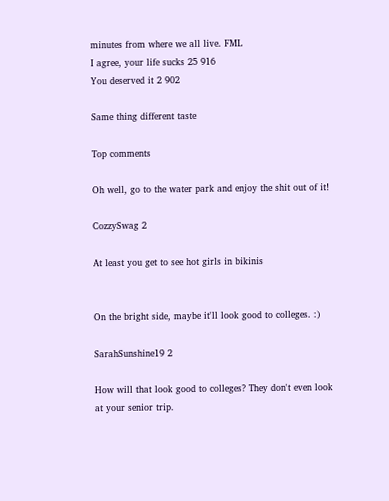minutes from where we all live. FML
I agree, your life sucks 25 916
You deserved it 2 902

Same thing different taste

Top comments

Oh well, go to the water park and enjoy the shit out of it!

CozzySwag 2

At least you get to see hot girls in bikinis


On the bright side, maybe it'll look good to colleges. :)

SarahSunshine19 2

How will that look good to colleges? They don't even look at your senior trip.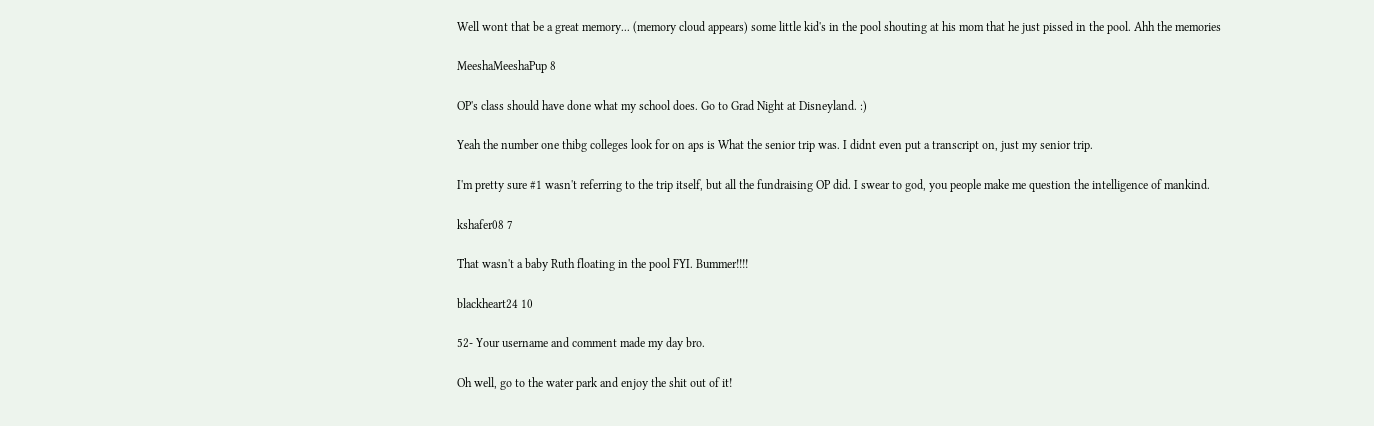Well wont that be a great memory... (memory cloud appears) some little kid's in the pool shouting at his mom that he just pissed in the pool. Ahh the memories

MeeshaMeeshaPup 8

OP's class should have done what my school does. Go to Grad Night at Disneyland. :)

Yeah the number one thibg colleges look for on aps is What the senior trip was. I didnt even put a transcript on, just my senior trip.

I'm pretty sure #1 wasn't referring to the trip itself, but all the fundraising OP did. I swear to god, you people make me question the intelligence of mankind.

kshafer08 7

That wasn't a baby Ruth floating in the pool FYI. Bummer!!!!

blackheart24 10

52- Your username and comment made my day bro.

Oh well, go to the water park and enjoy the shit out of it!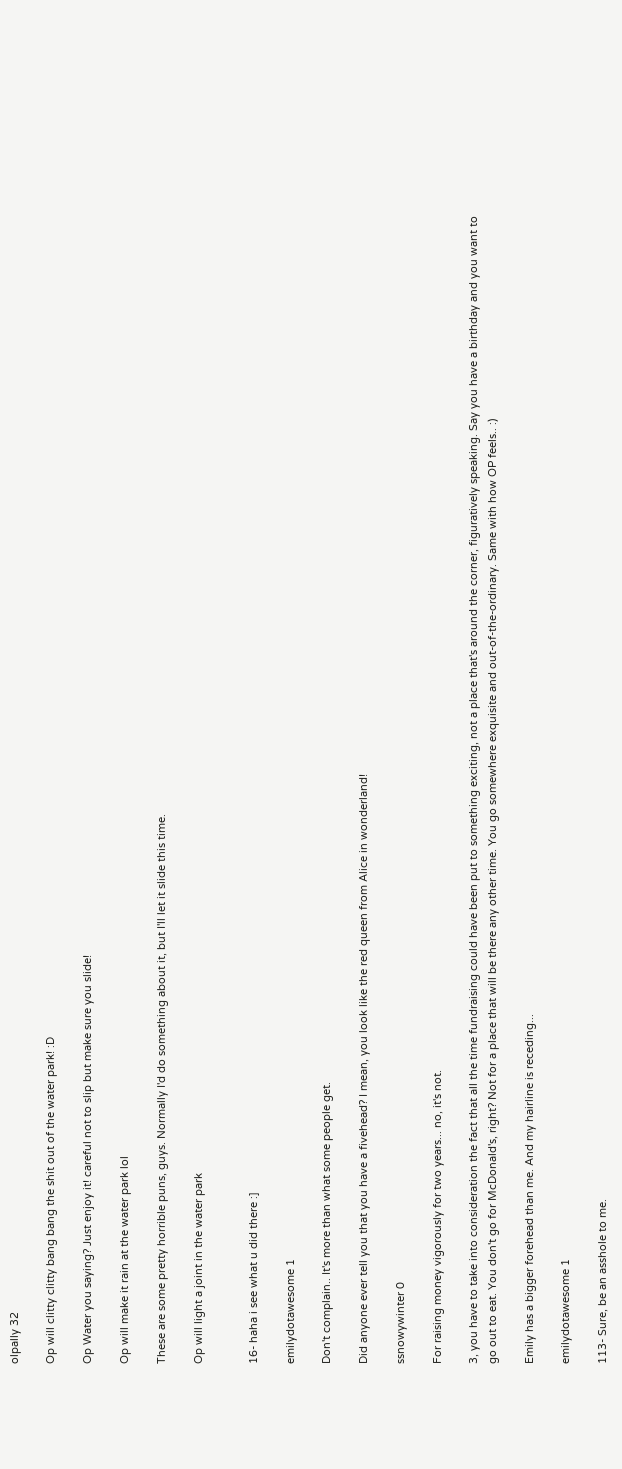olpally 32

Op will clitty clitty bang bang the shit out of the water park! :D

Op Water you saying? Just enjoy it! careful not to slip but make sure you slide!

Op will make it rain at the water park lol

These are some pretty horrible puns, guys. Normally I'd do something about it, but I'll let it slide this time.

Op will light a joint in the water park


16- haha i see what u did there :]

emilydotawesome 1

Don't complain.. It's more than what some people get.

Did anyone ever tell you that you have a fivehead? I mean, you look like the red queen from Alice in wonderland!

ssnowywinter 0

For raising money vigorously for two years... no, it's not.

3, you have to take into consideration the fact that all the time fundraising could have been put to something exciting, not a place that's around the corner, figuratively speaking. Say you have a birthday and you want to go out to eat. You don't go for McDonald's, right? Not for a place that will be there any other time. You go somewhere exquisite and out-of-the-ordinary. Same with how OP feels.. :)

Emily has a bigger forehead than me. And my hairline is receding...

emilydotawesome 1

113- Sure, be an asshole to me.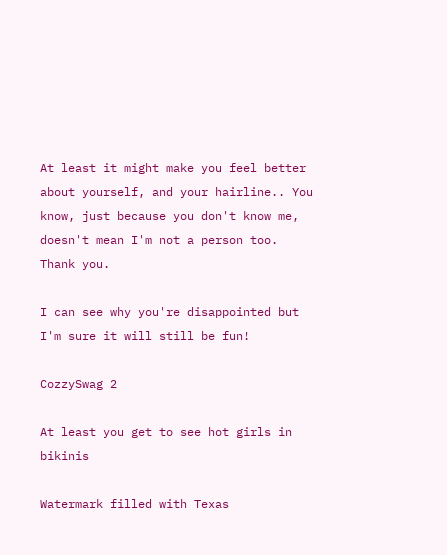At least it might make you feel better about yourself, and your hairline.. You know, just because you don't know me, doesn't mean I'm not a person too. Thank you.

I can see why you're disappointed but I'm sure it will still be fun!

CozzySwag 2

At least you get to see hot girls in bikinis

Watermark filled with Texas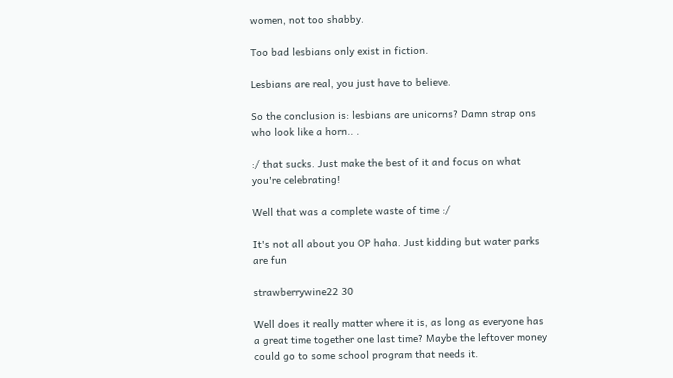women, not too shabby.

Too bad lesbians only exist in fiction.

Lesbians are real, you just have to believe.

So the conclusion is: lesbians are unicorns? Damn strap ons who look like a horn.. .

:/ that sucks. Just make the best of it and focus on what you're celebrating!

Well that was a complete waste of time :/

It's not all about you OP haha. Just kidding but water parks are fun

strawberrywine22 30

Well does it really matter where it is, as long as everyone has a great time together one last time? Maybe the leftover money could go to some school program that needs it.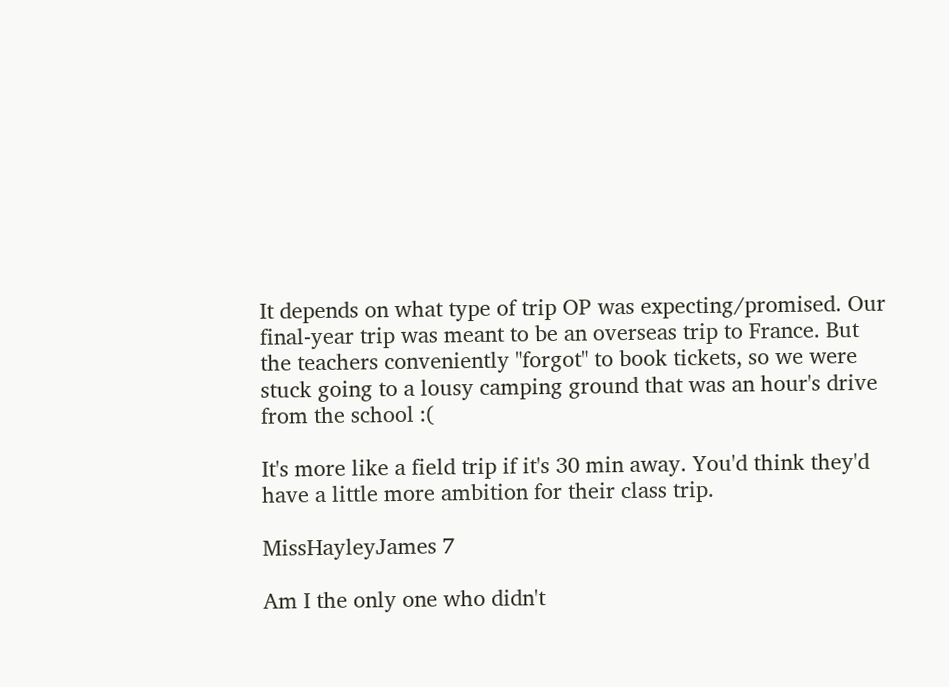It depends on what type of trip OP was expecting/promised. Our final-year trip was meant to be an overseas trip to France. But the teachers conveniently "forgot" to book tickets, so we were stuck going to a lousy camping ground that was an hour's drive from the school :(

It's more like a field trip if it's 30 min away. You'd think they'd have a little more ambition for their class trip.

MissHayleyJames 7

Am I the only one who didn't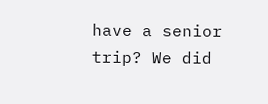have a senior trip? We did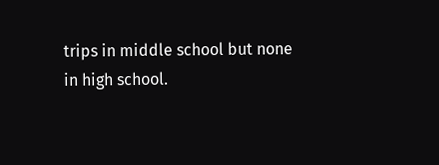trips in middle school but none in high school.